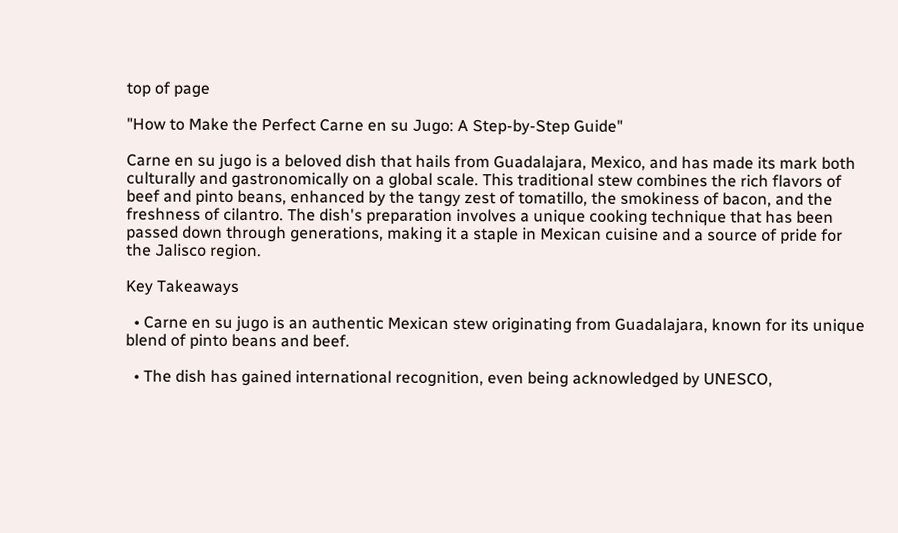top of page

"How to Make the Perfect Carne en su Jugo: A Step-by-Step Guide"

Carne en su jugo is a beloved dish that hails from Guadalajara, Mexico, and has made its mark both culturally and gastronomically on a global scale. This traditional stew combines the rich flavors of beef and pinto beans, enhanced by the tangy zest of tomatillo, the smokiness of bacon, and the freshness of cilantro. The dish's preparation involves a unique cooking technique that has been passed down through generations, making it a staple in Mexican cuisine and a source of pride for the Jalisco region.

Key Takeaways

  • Carne en su jugo is an authentic Mexican stew originating from Guadalajara, known for its unique blend of pinto beans and beef.

  • The dish has gained international recognition, even being acknowledged by UNESCO,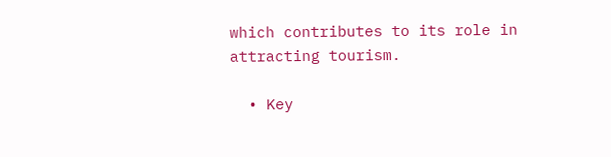which contributes to its role in attracting tourism.

  • Key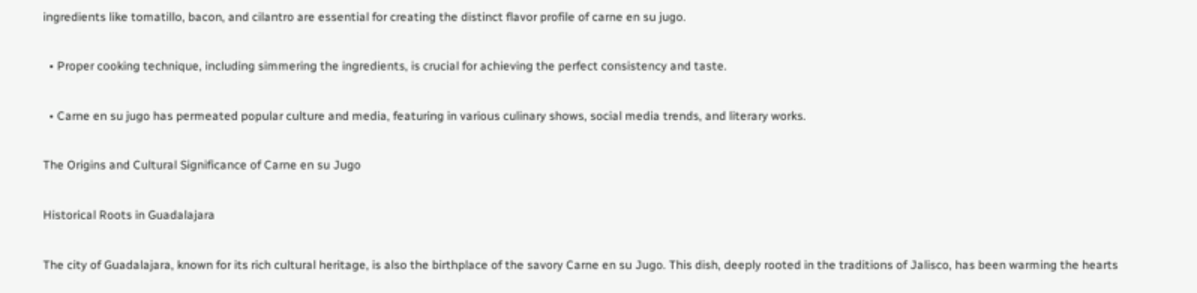ingredients like tomatillo, bacon, and cilantro are essential for creating the distinct flavor profile of carne en su jugo.

  • Proper cooking technique, including simmering the ingredients, is crucial for achieving the perfect consistency and taste.

  • Carne en su jugo has permeated popular culture and media, featuring in various culinary shows, social media trends, and literary works.

The Origins and Cultural Significance of Carne en su Jugo

Historical Roots in Guadalajara

The city of Guadalajara, known for its rich cultural heritage, is also the birthplace of the savory Carne en su Jugo. This dish, deeply rooted in the traditions of Jalisco, has been warming the hearts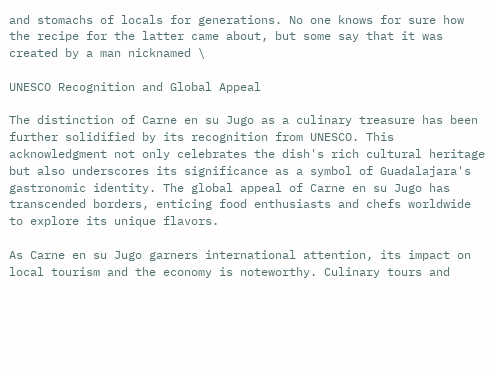and stomachs of locals for generations. No one knows for sure how the recipe for the latter came about, but some say that it was created by a man nicknamed \

UNESCO Recognition and Global Appeal

The distinction of Carne en su Jugo as a culinary treasure has been further solidified by its recognition from UNESCO. This acknowledgment not only celebrates the dish's rich cultural heritage but also underscores its significance as a symbol of Guadalajara's gastronomic identity. The global appeal of Carne en su Jugo has transcended borders, enticing food enthusiasts and chefs worldwide to explore its unique flavors.

As Carne en su Jugo garners international attention, its impact on local tourism and the economy is noteworthy. Culinary tours and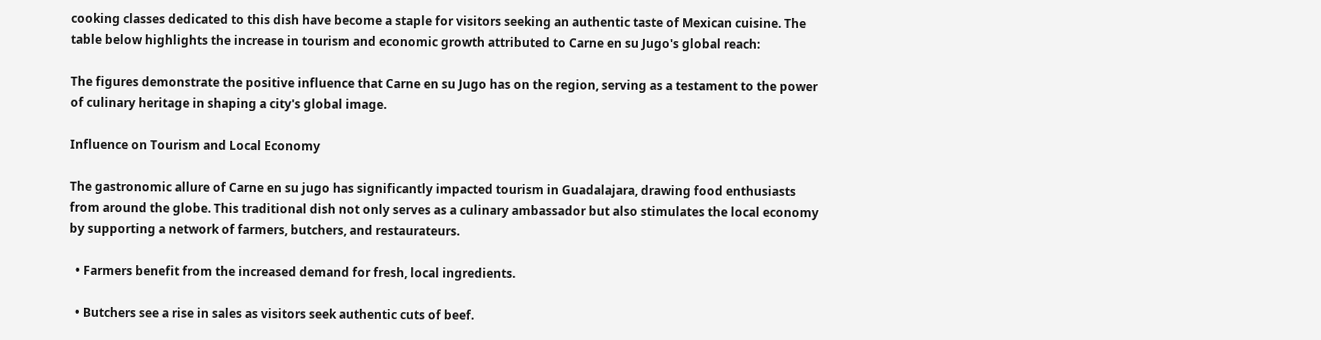cooking classes dedicated to this dish have become a staple for visitors seeking an authentic taste of Mexican cuisine. The table below highlights the increase in tourism and economic growth attributed to Carne en su Jugo's global reach:

The figures demonstrate the positive influence that Carne en su Jugo has on the region, serving as a testament to the power of culinary heritage in shaping a city's global image.

Influence on Tourism and Local Economy

The gastronomic allure of Carne en su jugo has significantly impacted tourism in Guadalajara, drawing food enthusiasts from around the globe. This traditional dish not only serves as a culinary ambassador but also stimulates the local economy by supporting a network of farmers, butchers, and restaurateurs.

  • Farmers benefit from the increased demand for fresh, local ingredients.

  • Butchers see a rise in sales as visitors seek authentic cuts of beef.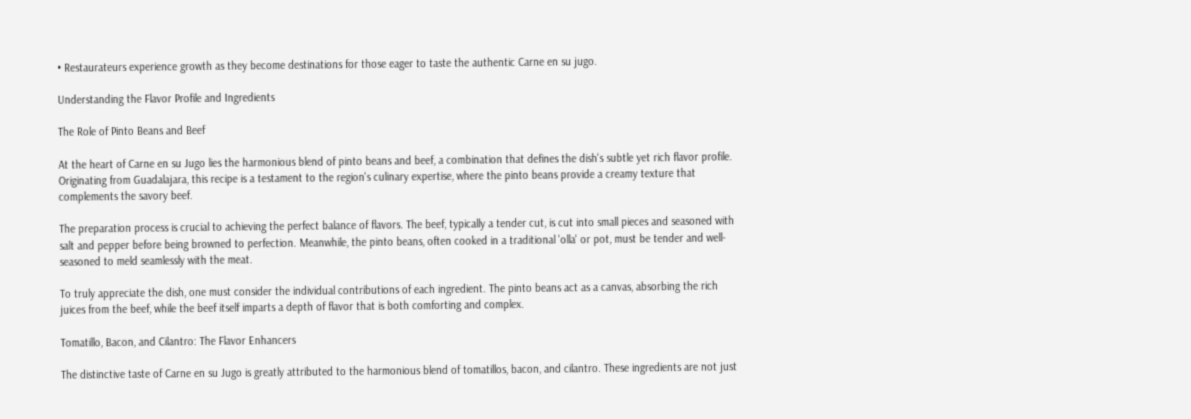• Restaurateurs experience growth as they become destinations for those eager to taste the authentic Carne en su jugo.

Understanding the Flavor Profile and Ingredients

The Role of Pinto Beans and Beef

At the heart of Carne en su Jugo lies the harmonious blend of pinto beans and beef, a combination that defines the dish's subtle yet rich flavor profile. Originating from Guadalajara, this recipe is a testament to the region's culinary expertise, where the pinto beans provide a creamy texture that complements the savory beef.

The preparation process is crucial to achieving the perfect balance of flavors. The beef, typically a tender cut, is cut into small pieces and seasoned with salt and pepper before being browned to perfection. Meanwhile, the pinto beans, often cooked in a traditional 'olla' or pot, must be tender and well-seasoned to meld seamlessly with the meat.

To truly appreciate the dish, one must consider the individual contributions of each ingredient. The pinto beans act as a canvas, absorbing the rich juices from the beef, while the beef itself imparts a depth of flavor that is both comforting and complex.

Tomatillo, Bacon, and Cilantro: The Flavor Enhancers

The distinctive taste of Carne en su Jugo is greatly attributed to the harmonious blend of tomatillos, bacon, and cilantro. These ingredients are not just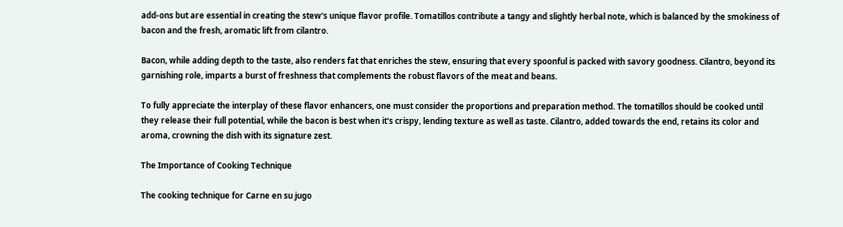add-ons but are essential in creating the stew's unique flavor profile. Tomatillos contribute a tangy and slightly herbal note, which is balanced by the smokiness of bacon and the fresh, aromatic lift from cilantro.

Bacon, while adding depth to the taste, also renders fat that enriches the stew, ensuring that every spoonful is packed with savory goodness. Cilantro, beyond its garnishing role, imparts a burst of freshness that complements the robust flavors of the meat and beans.

To fully appreciate the interplay of these flavor enhancers, one must consider the proportions and preparation method. The tomatillos should be cooked until they release their full potential, while the bacon is best when it's crispy, lending texture as well as taste. Cilantro, added towards the end, retains its color and aroma, crowning the dish with its signature zest.

The Importance of Cooking Technique

The cooking technique for Carne en su jugo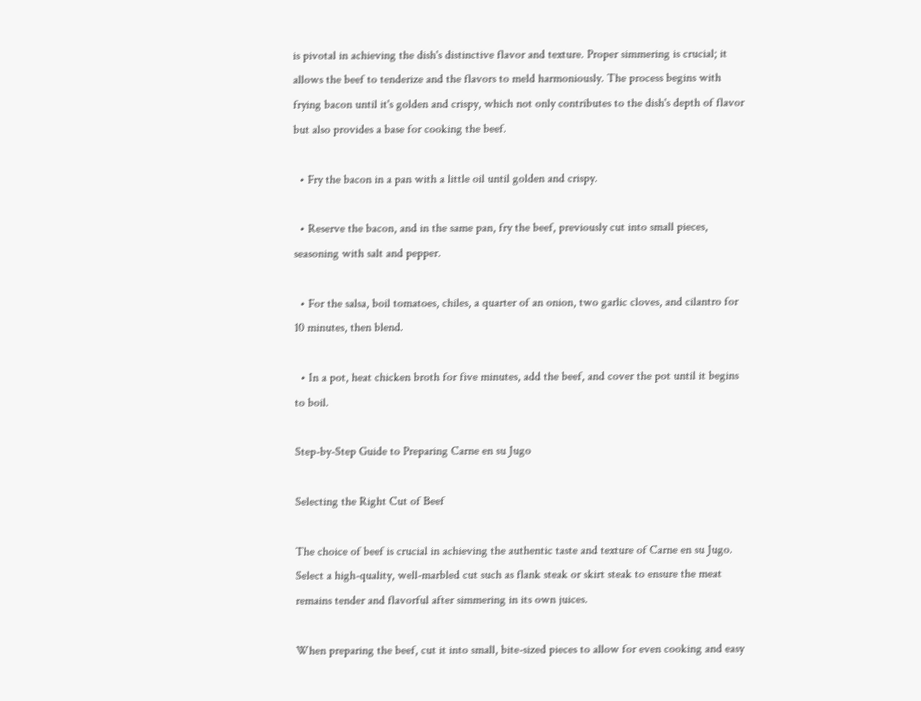is pivotal in achieving the dish's distinctive flavor and texture. Proper simmering is crucial; it allows the beef to tenderize and the flavors to meld harmoniously. The process begins with frying bacon until it's golden and crispy, which not only contributes to the dish's depth of flavor but also provides a base for cooking the beef.

  • Fry the bacon in a pan with a little oil until golden and crispy.

  • Reserve the bacon, and in the same pan, fry the beef, previously cut into small pieces, seasoning with salt and pepper.

  • For the salsa, boil tomatoes, chiles, a quarter of an onion, two garlic cloves, and cilantro for 10 minutes, then blend.

  • In a pot, heat chicken broth for five minutes, add the beef, and cover the pot until it begins to boil.

Step-by-Step Guide to Preparing Carne en su Jugo

Selecting the Right Cut of Beef

The choice of beef is crucial in achieving the authentic taste and texture of Carne en su Jugo. Select a high-quality, well-marbled cut such as flank steak or skirt steak to ensure the meat remains tender and flavorful after simmering in its own juices.

When preparing the beef, cut it into small, bite-sized pieces to allow for even cooking and easy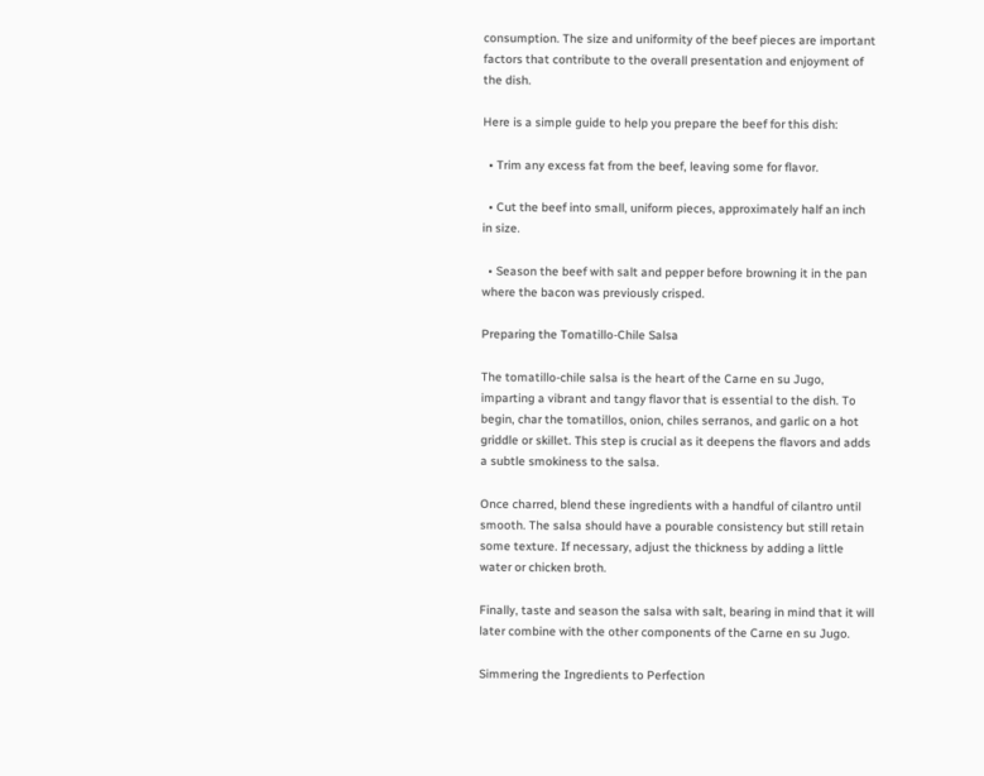consumption. The size and uniformity of the beef pieces are important factors that contribute to the overall presentation and enjoyment of the dish.

Here is a simple guide to help you prepare the beef for this dish:

  • Trim any excess fat from the beef, leaving some for flavor.

  • Cut the beef into small, uniform pieces, approximately half an inch in size.

  • Season the beef with salt and pepper before browning it in the pan where the bacon was previously crisped.

Preparing the Tomatillo-Chile Salsa

The tomatillo-chile salsa is the heart of the Carne en su Jugo, imparting a vibrant and tangy flavor that is essential to the dish. To begin, char the tomatillos, onion, chiles serranos, and garlic on a hot griddle or skillet. This step is crucial as it deepens the flavors and adds a subtle smokiness to the salsa.

Once charred, blend these ingredients with a handful of cilantro until smooth. The salsa should have a pourable consistency but still retain some texture. If necessary, adjust the thickness by adding a little water or chicken broth.

Finally, taste and season the salsa with salt, bearing in mind that it will later combine with the other components of the Carne en su Jugo.

Simmering the Ingredients to Perfection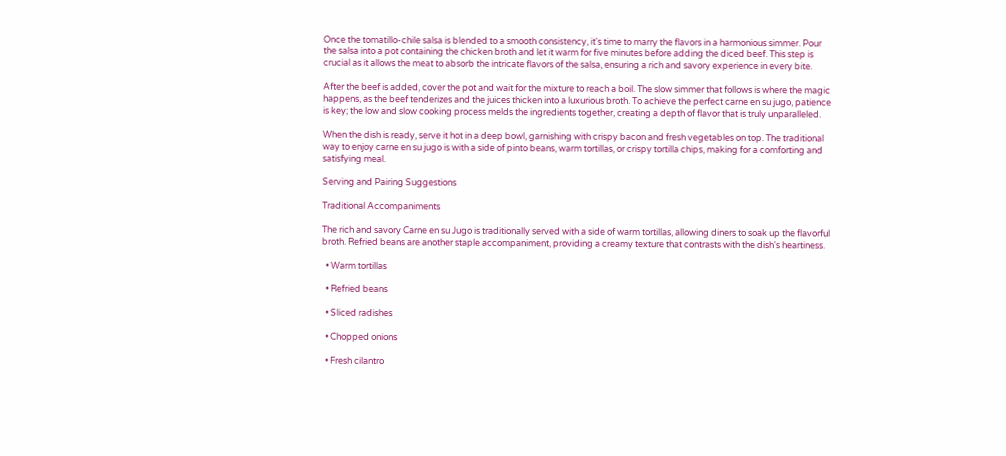Once the tomatillo-chile salsa is blended to a smooth consistency, it's time to marry the flavors in a harmonious simmer. Pour the salsa into a pot containing the chicken broth and let it warm for five minutes before adding the diced beef. This step is crucial as it allows the meat to absorb the intricate flavors of the salsa, ensuring a rich and savory experience in every bite.

After the beef is added, cover the pot and wait for the mixture to reach a boil. The slow simmer that follows is where the magic happens, as the beef tenderizes and the juices thicken into a luxurious broth. To achieve the perfect carne en su jugo, patience is key; the low and slow cooking process melds the ingredients together, creating a depth of flavor that is truly unparalleled.

When the dish is ready, serve it hot in a deep bowl, garnishing with crispy bacon and fresh vegetables on top. The traditional way to enjoy carne en su jugo is with a side of pinto beans, warm tortillas, or crispy tortilla chips, making for a comforting and satisfying meal.

Serving and Pairing Suggestions

Traditional Accompaniments

The rich and savory Carne en su Jugo is traditionally served with a side of warm tortillas, allowing diners to soak up the flavorful broth. Refried beans are another staple accompaniment, providing a creamy texture that contrasts with the dish's heartiness.

  • Warm tortillas

  • Refried beans

  • Sliced radishes

  • Chopped onions

  • Fresh cilantro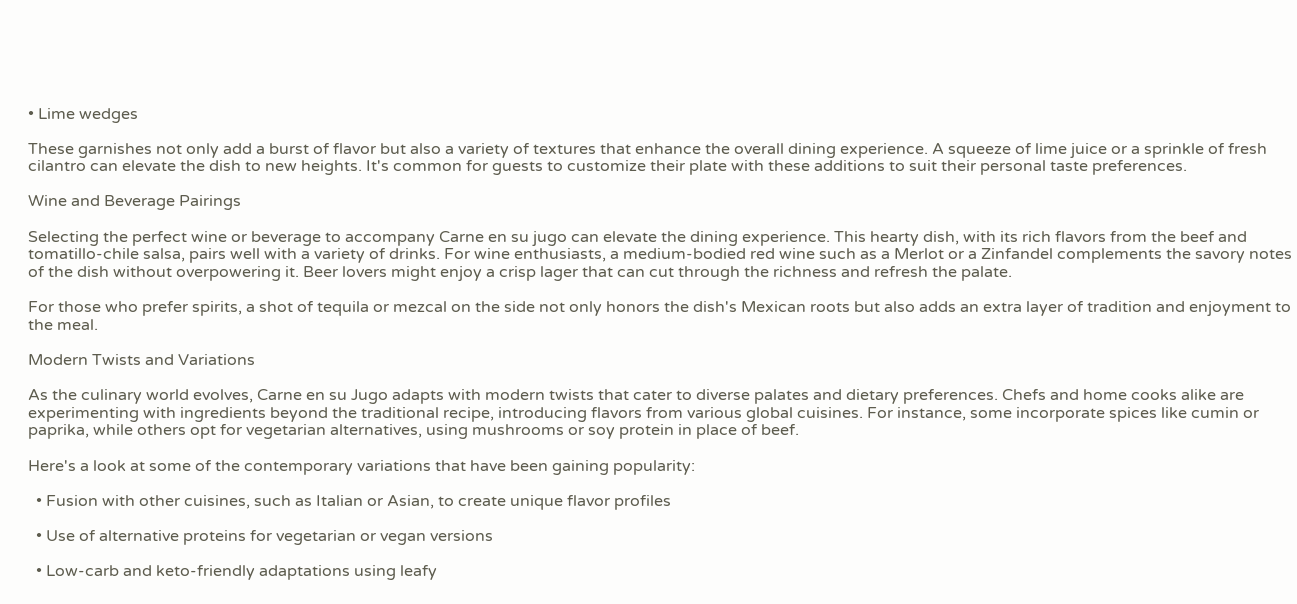• Lime wedges

These garnishes not only add a burst of flavor but also a variety of textures that enhance the overall dining experience. A squeeze of lime juice or a sprinkle of fresh cilantro can elevate the dish to new heights. It's common for guests to customize their plate with these additions to suit their personal taste preferences.

Wine and Beverage Pairings

Selecting the perfect wine or beverage to accompany Carne en su jugo can elevate the dining experience. This hearty dish, with its rich flavors from the beef and tomatillo-chile salsa, pairs well with a variety of drinks. For wine enthusiasts, a medium-bodied red wine such as a Merlot or a Zinfandel complements the savory notes of the dish without overpowering it. Beer lovers might enjoy a crisp lager that can cut through the richness and refresh the palate.

For those who prefer spirits, a shot of tequila or mezcal on the side not only honors the dish's Mexican roots but also adds an extra layer of tradition and enjoyment to the meal.

Modern Twists and Variations

As the culinary world evolves, Carne en su Jugo adapts with modern twists that cater to diverse palates and dietary preferences. Chefs and home cooks alike are experimenting with ingredients beyond the traditional recipe, introducing flavors from various global cuisines. For instance, some incorporate spices like cumin or paprika, while others opt for vegetarian alternatives, using mushrooms or soy protein in place of beef.

Here's a look at some of the contemporary variations that have been gaining popularity:

  • Fusion with other cuisines, such as Italian or Asian, to create unique flavor profiles

  • Use of alternative proteins for vegetarian or vegan versions

  • Low-carb and keto-friendly adaptations using leafy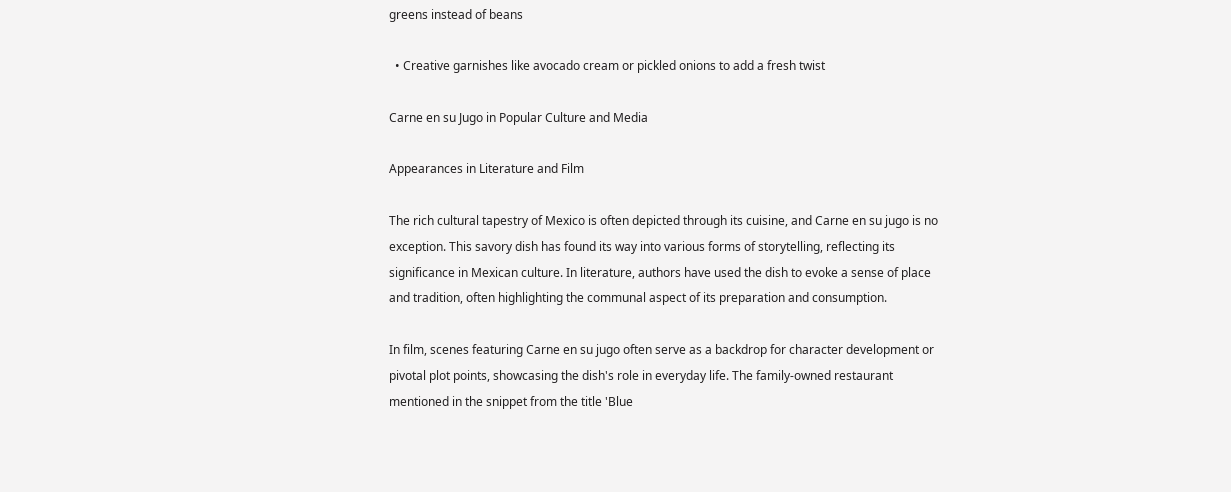greens instead of beans

  • Creative garnishes like avocado cream or pickled onions to add a fresh twist

Carne en su Jugo in Popular Culture and Media

Appearances in Literature and Film

The rich cultural tapestry of Mexico is often depicted through its cuisine, and Carne en su jugo is no exception. This savory dish has found its way into various forms of storytelling, reflecting its significance in Mexican culture. In literature, authors have used the dish to evoke a sense of place and tradition, often highlighting the communal aspect of its preparation and consumption.

In film, scenes featuring Carne en su jugo often serve as a backdrop for character development or pivotal plot points, showcasing the dish's role in everyday life. The family-owned restaurant mentioned in the snippet from the title 'Blue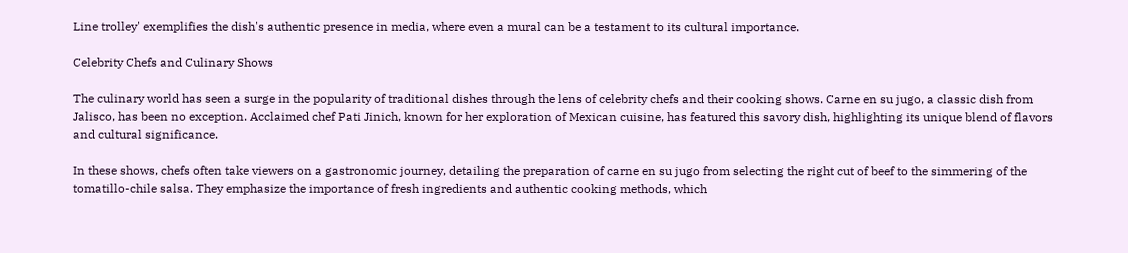Line trolley' exemplifies the dish's authentic presence in media, where even a mural can be a testament to its cultural importance.

Celebrity Chefs and Culinary Shows

The culinary world has seen a surge in the popularity of traditional dishes through the lens of celebrity chefs and their cooking shows. Carne en su jugo, a classic dish from Jalisco, has been no exception. Acclaimed chef Pati Jinich, known for her exploration of Mexican cuisine, has featured this savory dish, highlighting its unique blend of flavors and cultural significance.

In these shows, chefs often take viewers on a gastronomic journey, detailing the preparation of carne en su jugo from selecting the right cut of beef to the simmering of the tomatillo-chile salsa. They emphasize the importance of fresh ingredients and authentic cooking methods, which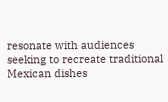resonate with audiences seeking to recreate traditional Mexican dishes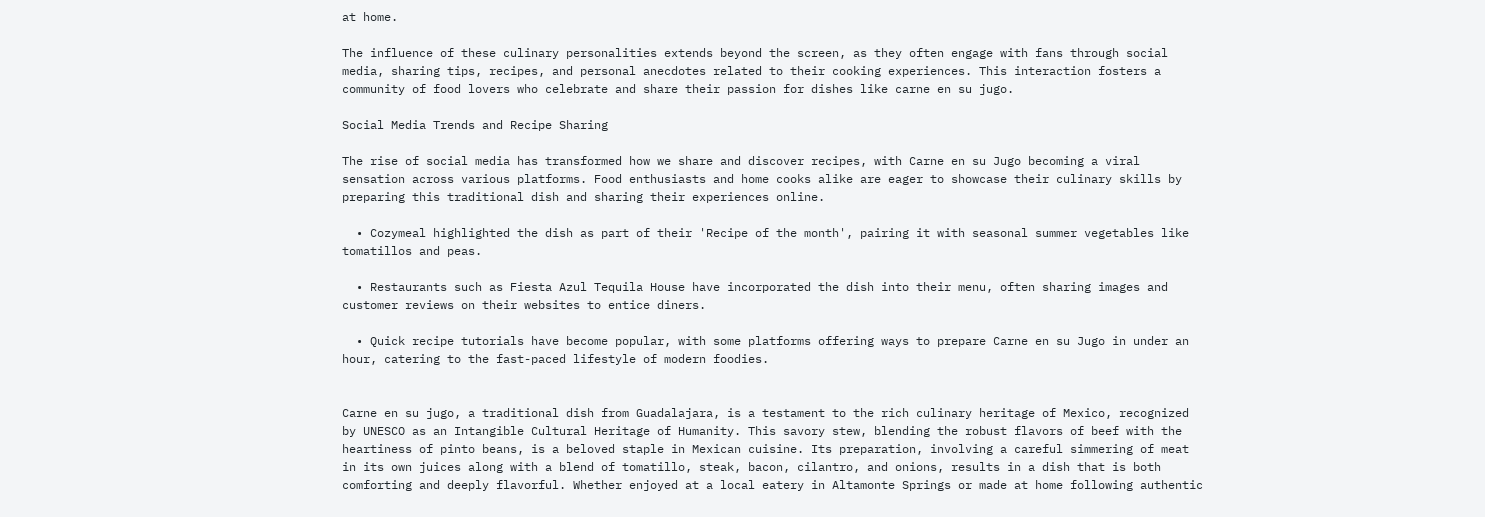at home.

The influence of these culinary personalities extends beyond the screen, as they often engage with fans through social media, sharing tips, recipes, and personal anecdotes related to their cooking experiences. This interaction fosters a community of food lovers who celebrate and share their passion for dishes like carne en su jugo.

Social Media Trends and Recipe Sharing

The rise of social media has transformed how we share and discover recipes, with Carne en su Jugo becoming a viral sensation across various platforms. Food enthusiasts and home cooks alike are eager to showcase their culinary skills by preparing this traditional dish and sharing their experiences online.

  • Cozymeal highlighted the dish as part of their 'Recipe of the month', pairing it with seasonal summer vegetables like tomatillos and peas.

  • Restaurants such as Fiesta Azul Tequila House have incorporated the dish into their menu, often sharing images and customer reviews on their websites to entice diners.

  • Quick recipe tutorials have become popular, with some platforms offering ways to prepare Carne en su Jugo in under an hour, catering to the fast-paced lifestyle of modern foodies.


Carne en su jugo, a traditional dish from Guadalajara, is a testament to the rich culinary heritage of Mexico, recognized by UNESCO as an Intangible Cultural Heritage of Humanity. This savory stew, blending the robust flavors of beef with the heartiness of pinto beans, is a beloved staple in Mexican cuisine. Its preparation, involving a careful simmering of meat in its own juices along with a blend of tomatillo, steak, bacon, cilantro, and onions, results in a dish that is both comforting and deeply flavorful. Whether enjoyed at a local eatery in Altamonte Springs or made at home following authentic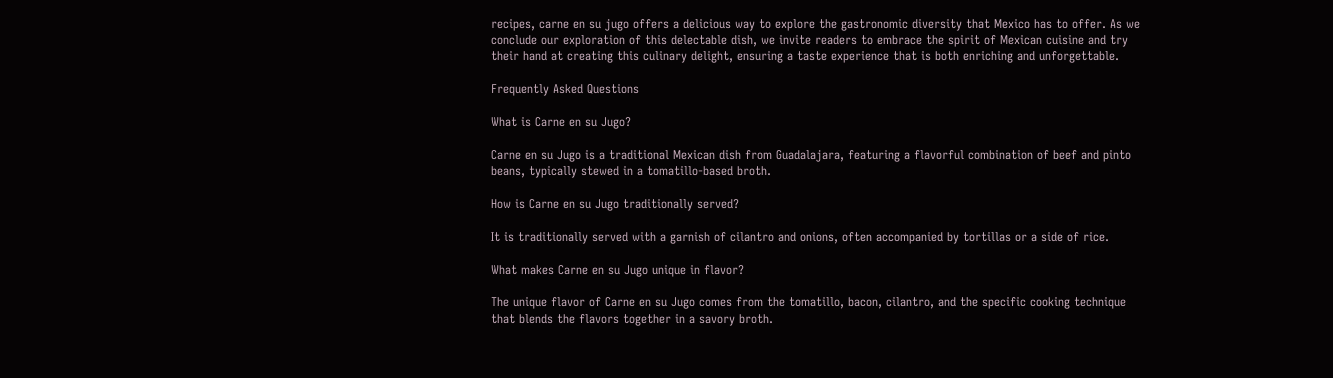recipes, carne en su jugo offers a delicious way to explore the gastronomic diversity that Mexico has to offer. As we conclude our exploration of this delectable dish, we invite readers to embrace the spirit of Mexican cuisine and try their hand at creating this culinary delight, ensuring a taste experience that is both enriching and unforgettable.

Frequently Asked Questions

What is Carne en su Jugo?

Carne en su Jugo is a traditional Mexican dish from Guadalajara, featuring a flavorful combination of beef and pinto beans, typically stewed in a tomatillo-based broth.

How is Carne en su Jugo traditionally served?

It is traditionally served with a garnish of cilantro and onions, often accompanied by tortillas or a side of rice.

What makes Carne en su Jugo unique in flavor?

The unique flavor of Carne en su Jugo comes from the tomatillo, bacon, cilantro, and the specific cooking technique that blends the flavors together in a savory broth.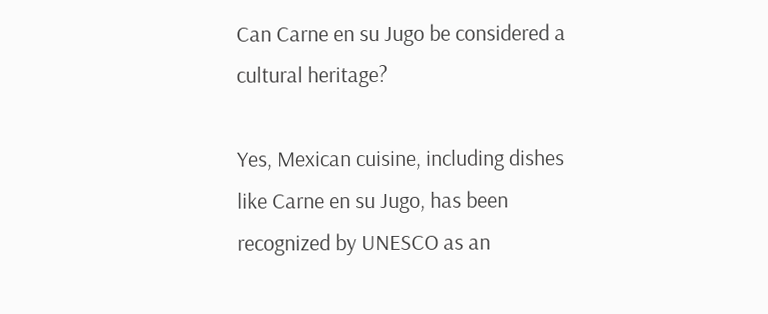Can Carne en su Jugo be considered a cultural heritage?

Yes, Mexican cuisine, including dishes like Carne en su Jugo, has been recognized by UNESCO as an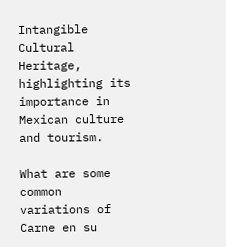Intangible Cultural Heritage, highlighting its importance in Mexican culture and tourism.

What are some common variations of Carne en su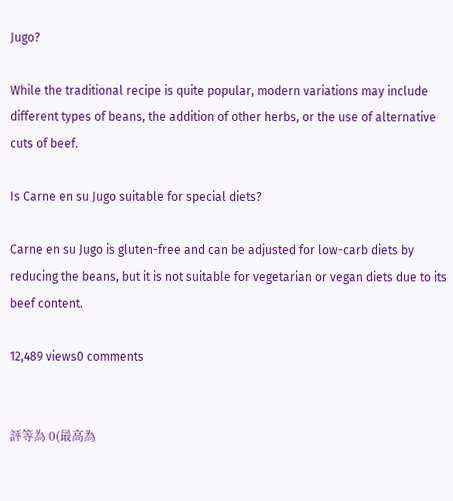Jugo?

While the traditional recipe is quite popular, modern variations may include different types of beans, the addition of other herbs, or the use of alternative cuts of beef.

Is Carne en su Jugo suitable for special diets?

Carne en su Jugo is gluten-free and can be adjusted for low-carb diets by reducing the beans, but it is not suitable for vegetarian or vegan diets due to its beef content.

12,489 views0 comments


評等為 0(最高為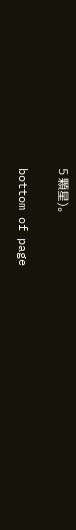5 顆星)。

bottom of page